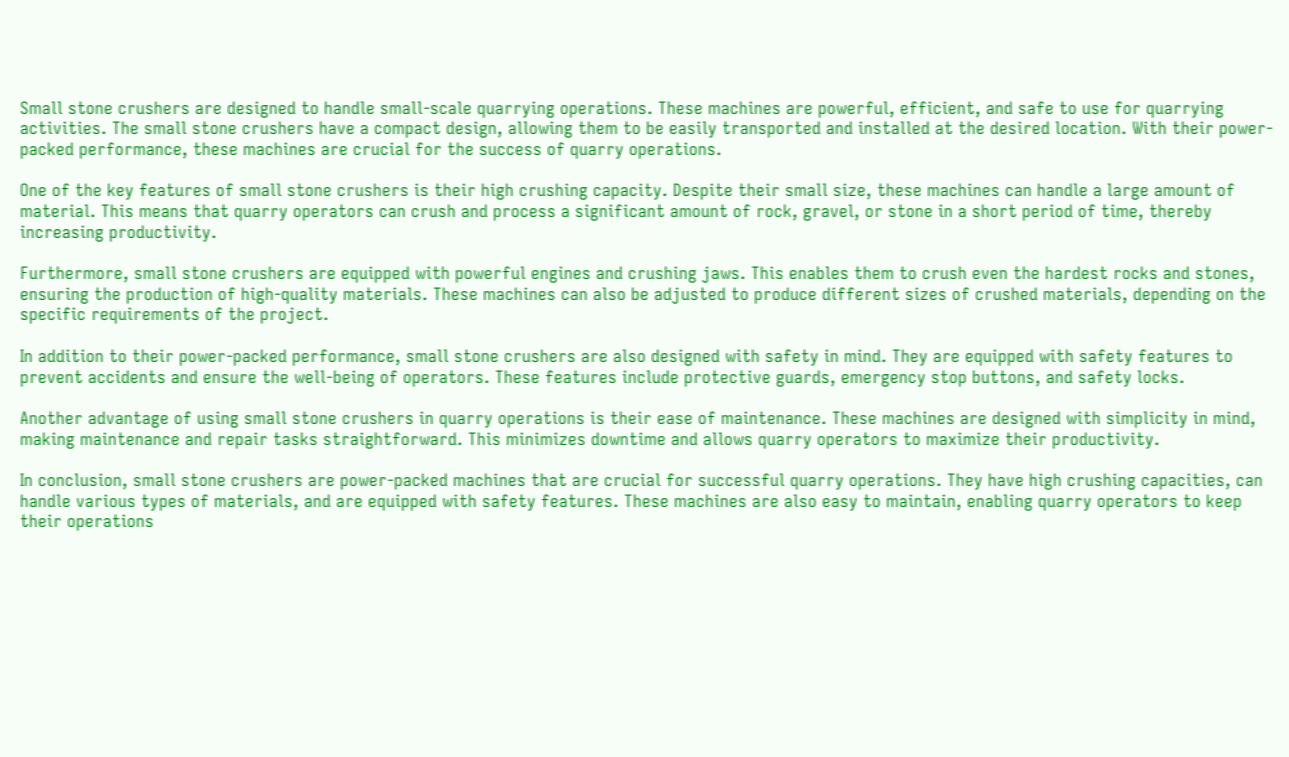Small stone crushers are designed to handle small-scale quarrying operations. These machines are powerful, efficient, and safe to use for quarrying activities. The small stone crushers have a compact design, allowing them to be easily transported and installed at the desired location. With their power-packed performance, these machines are crucial for the success of quarry operations.

One of the key features of small stone crushers is their high crushing capacity. Despite their small size, these machines can handle a large amount of material. This means that quarry operators can crush and process a significant amount of rock, gravel, or stone in a short period of time, thereby increasing productivity.

Furthermore, small stone crushers are equipped with powerful engines and crushing jaws. This enables them to crush even the hardest rocks and stones, ensuring the production of high-quality materials. These machines can also be adjusted to produce different sizes of crushed materials, depending on the specific requirements of the project.

In addition to their power-packed performance, small stone crushers are also designed with safety in mind. They are equipped with safety features to prevent accidents and ensure the well-being of operators. These features include protective guards, emergency stop buttons, and safety locks.

Another advantage of using small stone crushers in quarry operations is their ease of maintenance. These machines are designed with simplicity in mind, making maintenance and repair tasks straightforward. This minimizes downtime and allows quarry operators to maximize their productivity.

In conclusion, small stone crushers are power-packed machines that are crucial for successful quarry operations. They have high crushing capacities, can handle various types of materials, and are equipped with safety features. These machines are also easy to maintain, enabling quarry operators to keep their operations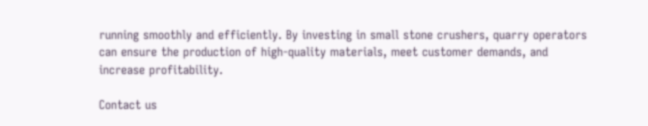running smoothly and efficiently. By investing in small stone crushers, quarry operators can ensure the production of high-quality materials, meet customer demands, and increase profitability.

Contact us